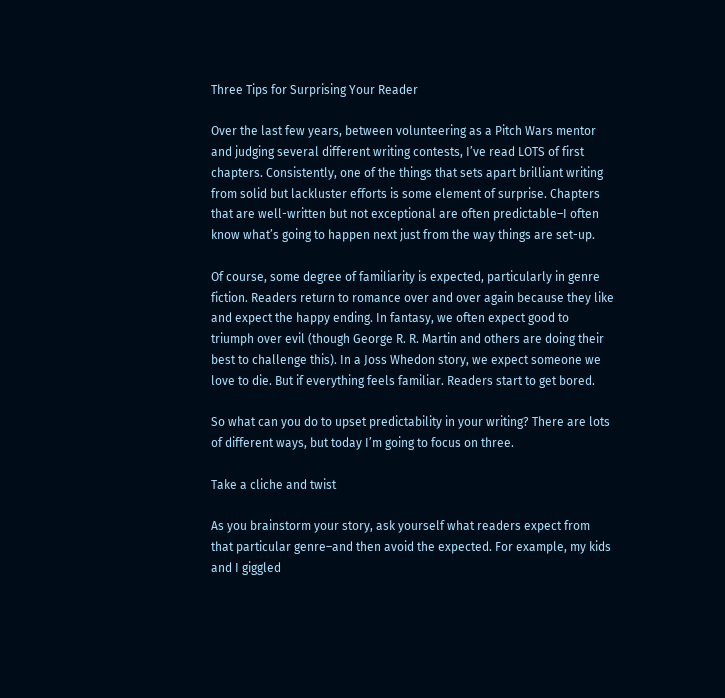Three Tips for Surprising Your Reader

Over the last few years, between volunteering as a Pitch Wars mentor and judging several different writing contests, I’ve read LOTS of first chapters. Consistently, one of the things that sets apart brilliant writing from solid but lackluster efforts is some element of surprise. Chapters that are well-written but not exceptional are often predictable–I often know what’s going to happen next just from the way things are set-up.

Of course, some degree of familiarity is expected, particularly in genre fiction. Readers return to romance over and over again because they like and expect the happy ending. In fantasy, we often expect good to triumph over evil (though George R. R. Martin and others are doing their best to challenge this). In a Joss Whedon story, we expect someone we love to die. But if everything feels familiar. Readers start to get bored.

So what can you do to upset predictability in your writing? There are lots of different ways, but today I’m going to focus on three.

Take a cliche and twist

As you brainstorm your story, ask yourself what readers expect from that particular genre–and then avoid the expected. For example, my kids and I giggled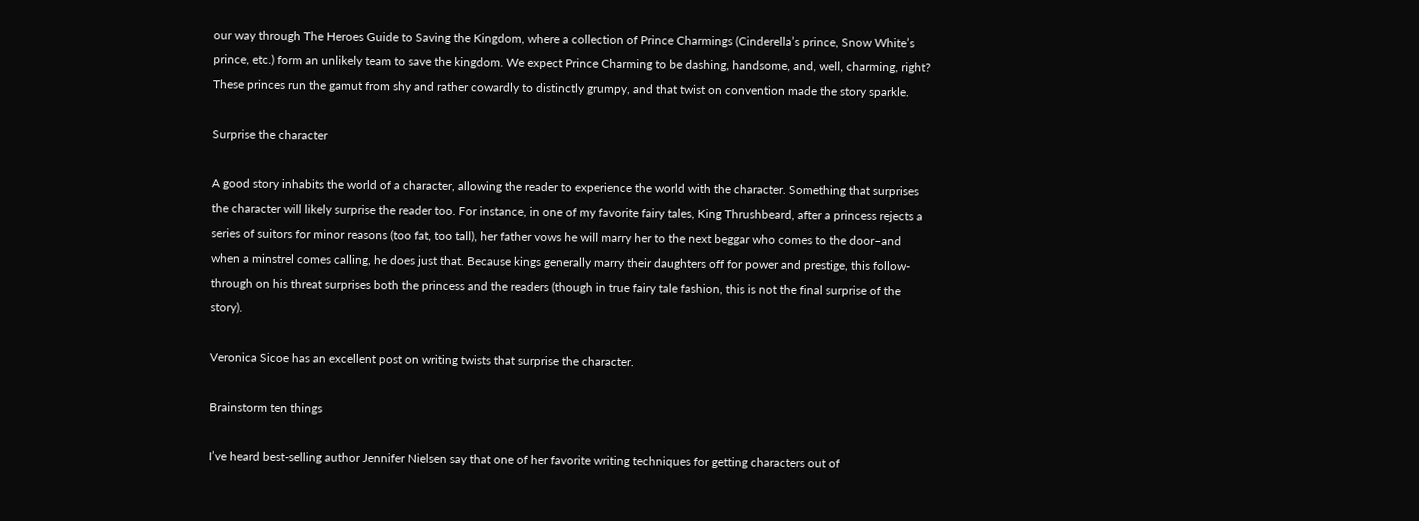our way through The Heroes Guide to Saving the Kingdom, where a collection of Prince Charmings (Cinderella’s prince, Snow White’s prince, etc.) form an unlikely team to save the kingdom. We expect Prince Charming to be dashing, handsome, and, well, charming, right? These princes run the gamut from shy and rather cowardly to distinctly grumpy, and that twist on convention made the story sparkle.

Surprise the character

A good story inhabits the world of a character, allowing the reader to experience the world with the character. Something that surprises the character will likely surprise the reader too. For instance, in one of my favorite fairy tales, King Thrushbeard, after a princess rejects a series of suitors for minor reasons (too fat, too tall), her father vows he will marry her to the next beggar who comes to the door–and when a minstrel comes calling, he does just that. Because kings generally marry their daughters off for power and prestige, this follow-through on his threat surprises both the princess and the readers (though in true fairy tale fashion, this is not the final surprise of the story).

Veronica Sicoe has an excellent post on writing twists that surprise the character.

Brainstorm ten things

I’ve heard best-selling author Jennifer Nielsen say that one of her favorite writing techniques for getting characters out of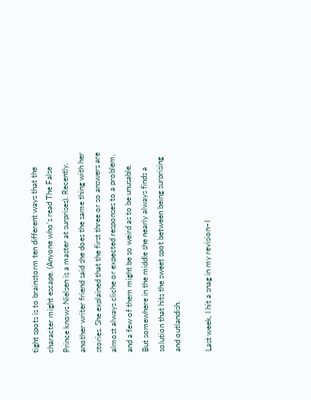tight spots is to brainstorm ten different ways that the character might escape. (Anyone who’s read The False Prince knows Nielsen is a master at surprises). Recently, another writer friend said she does the same thing with her stories. She explained that the first three or so answers are almost always cliche or expected responses to a problem, and a few of them might be so weird as to be unusable. But somewhere in the middle she nearly always finds a solution that hits the sweet spot between being surprising and outlandish.

Last week, I hit a snag in my revision–I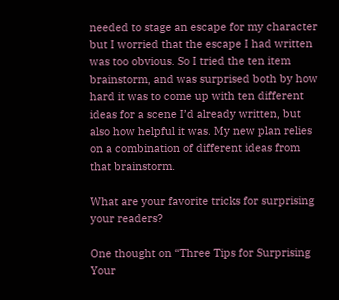needed to stage an escape for my character but I worried that the escape I had written was too obvious. So I tried the ten item brainstorm, and was surprised both by how hard it was to come up with ten different ideas for a scene I’d already written, but also how helpful it was. My new plan relies on a combination of different ideas from that brainstorm.

What are your favorite tricks for surprising your readers?

One thought on “Three Tips for Surprising Your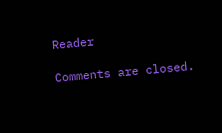Reader

Comments are closed.